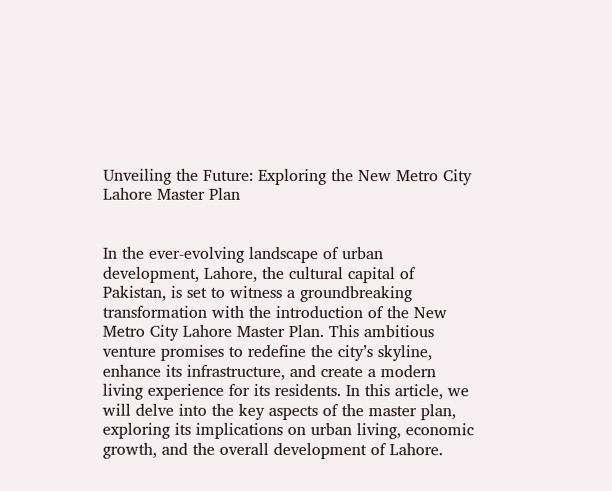Unveiling the Future: Exploring the New Metro City Lahore Master Plan


In the ever-evolving landscape of urban development, Lahore, the cultural capital of Pakistan, is set to witness a groundbreaking transformation with the introduction of the New Metro City Lahore Master Plan. This ambitious venture promises to redefine the city’s skyline, enhance its infrastructure, and create a modern living experience for its residents. In this article, we will delve into the key aspects of the master plan, exploring its implications on urban living, economic growth, and the overall development of Lahore.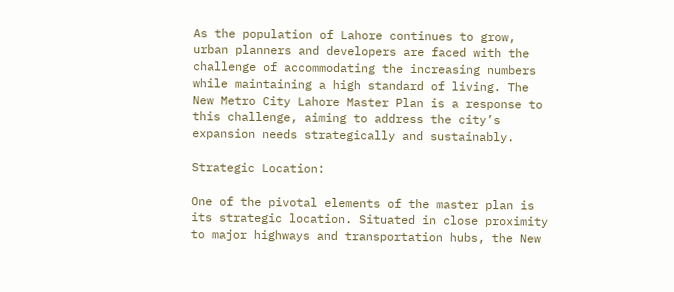As the population of Lahore continues to grow, urban planners and developers are faced with the challenge of accommodating the increasing numbers while maintaining a high standard of living. The New Metro City Lahore Master Plan is a response to this challenge, aiming to address the city’s expansion needs strategically and sustainably.

Strategic Location:

One of the pivotal elements of the master plan is its strategic location. Situated in close proximity to major highways and transportation hubs, the New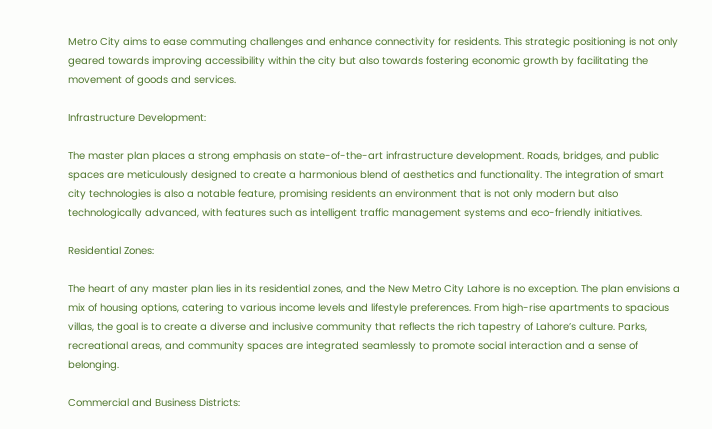Metro City aims to ease commuting challenges and enhance connectivity for residents. This strategic positioning is not only geared towards improving accessibility within the city but also towards fostering economic growth by facilitating the movement of goods and services.

Infrastructure Development:

The master plan places a strong emphasis on state-of-the-art infrastructure development. Roads, bridges, and public spaces are meticulously designed to create a harmonious blend of aesthetics and functionality. The integration of smart city technologies is also a notable feature, promising residents an environment that is not only modern but also technologically advanced, with features such as intelligent traffic management systems and eco-friendly initiatives.

Residential Zones:

The heart of any master plan lies in its residential zones, and the New Metro City Lahore is no exception. The plan envisions a mix of housing options, catering to various income levels and lifestyle preferences. From high-rise apartments to spacious villas, the goal is to create a diverse and inclusive community that reflects the rich tapestry of Lahore’s culture. Parks, recreational areas, and community spaces are integrated seamlessly to promote social interaction and a sense of belonging.

Commercial and Business Districts: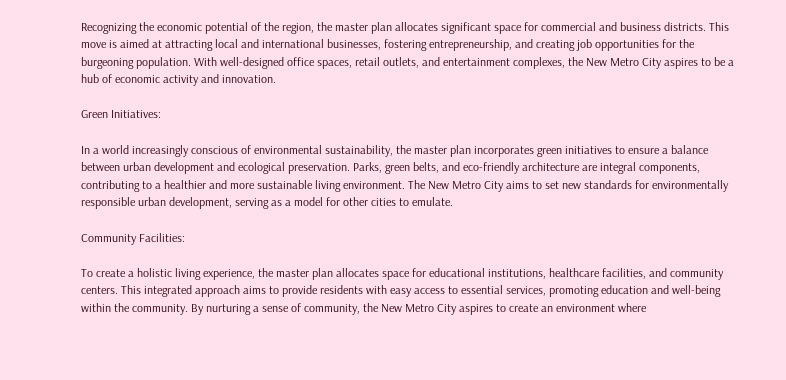Recognizing the economic potential of the region, the master plan allocates significant space for commercial and business districts. This move is aimed at attracting local and international businesses, fostering entrepreneurship, and creating job opportunities for the burgeoning population. With well-designed office spaces, retail outlets, and entertainment complexes, the New Metro City aspires to be a hub of economic activity and innovation.

Green Initiatives:

In a world increasingly conscious of environmental sustainability, the master plan incorporates green initiatives to ensure a balance between urban development and ecological preservation. Parks, green belts, and eco-friendly architecture are integral components, contributing to a healthier and more sustainable living environment. The New Metro City aims to set new standards for environmentally responsible urban development, serving as a model for other cities to emulate.

Community Facilities:

To create a holistic living experience, the master plan allocates space for educational institutions, healthcare facilities, and community centers. This integrated approach aims to provide residents with easy access to essential services, promoting education and well-being within the community. By nurturing a sense of community, the New Metro City aspires to create an environment where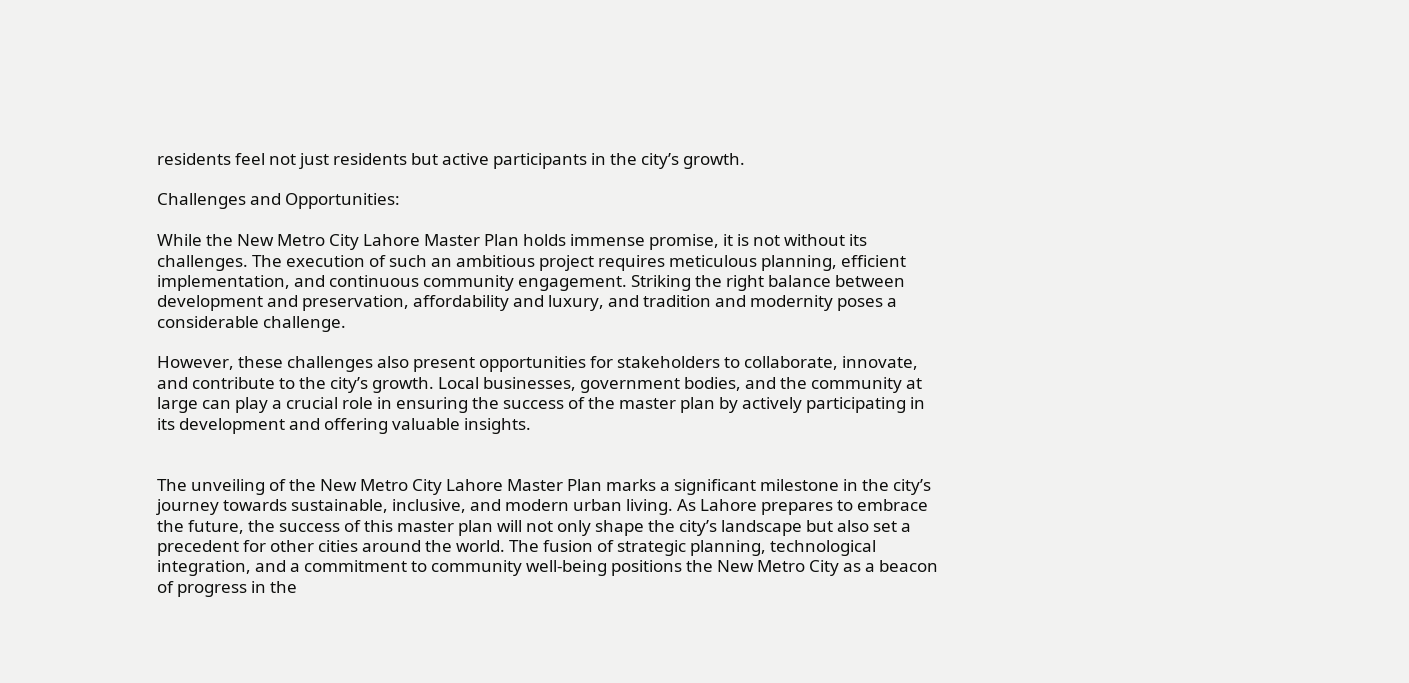residents feel not just residents but active participants in the city’s growth.

Challenges and Opportunities:

While the New Metro City Lahore Master Plan holds immense promise, it is not without its challenges. The execution of such an ambitious project requires meticulous planning, efficient implementation, and continuous community engagement. Striking the right balance between development and preservation, affordability and luxury, and tradition and modernity poses a considerable challenge.

However, these challenges also present opportunities for stakeholders to collaborate, innovate, and contribute to the city’s growth. Local businesses, government bodies, and the community at large can play a crucial role in ensuring the success of the master plan by actively participating in its development and offering valuable insights.


The unveiling of the New Metro City Lahore Master Plan marks a significant milestone in the city’s journey towards sustainable, inclusive, and modern urban living. As Lahore prepares to embrace the future, the success of this master plan will not only shape the city’s landscape but also set a precedent for other cities around the world. The fusion of strategic planning, technological integration, and a commitment to community well-being positions the New Metro City as a beacon of progress in the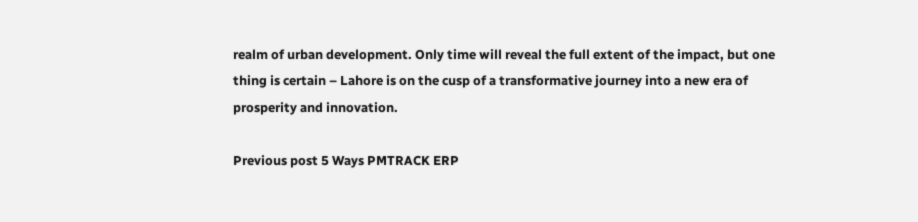realm of urban development. Only time will reveal the full extent of the impact, but one thing is certain – Lahore is on the cusp of a transformative journey into a new era of prosperity and innovation.

Previous post 5 Ways PMTRACK ERP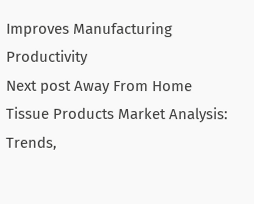Improves Manufacturing Productivity
Next post Away From Home Tissue Products Market Analysis: Trends,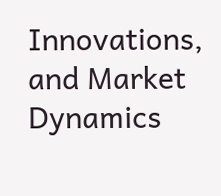Innovations, and Market Dynamics